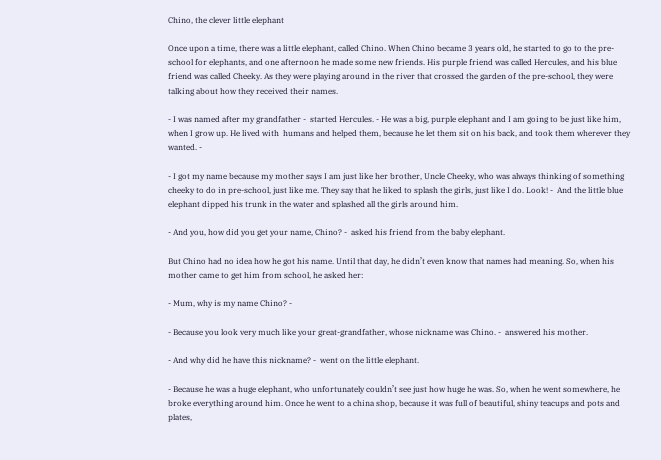Chino, the clever little elephant

Once upon a time, there was a little elephant, called Chino. When Chino became 3 years old, he started to go to the pre-school for elephants, and one afternoon he made some new friends. His purple friend was called Hercules, and his blue friend was called Cheeky. As they were playing around in the river that crossed the garden of the pre-school, they were talking about how they received their names.

- I was named after my grandfather -  started Hercules. - He was a big, purple elephant and I am going to be just like him, when I grow up. He lived with  humans and helped them, because he let them sit on his back, and took them wherever they wanted. -

- I got my name because my mother says I am just like her brother, Uncle Cheeky, who was always thinking of something cheeky to do in pre-school, just like me. They say that he liked to splash the girls, just like I do. Look! -  And the little blue elephant dipped his trunk in the water and splashed all the girls around him.

- And you, how did you get your name, Chino? -  asked his friend from the baby elephant.

But Chino had no idea how he got his name. Until that day, he didn’t even know that names had meaning. So, when his mother came to get him from school, he asked her:

- Mum, why is my name Chino? -

- Because you look very much like your great-grandfather, whose nickname was Chino. -  answered his mother.

- And why did he have this nickname? -  went on the little elephant.

- Because he was a huge elephant, who unfortunately couldn’t see just how huge he was. So, when he went somewhere, he broke everything around him. Once he went to a china shop, because it was full of beautiful, shiny teacups and pots and plates,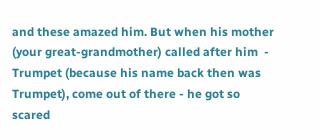and these amazed him. But when his mother (your great-grandmother) called after him  - Trumpet (because his name back then was Trumpet), come out of there - he got so scared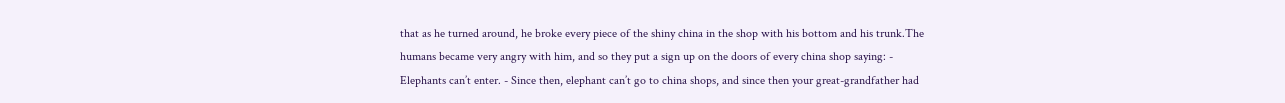that as he turned around, he broke every piece of the shiny china in the shop with his bottom and his trunk.The humans became very angry with him, and so they put a sign up on the doors of every china shop saying: - Elephants can’t enter. - Since then, elephant can’t go to china shops, and since then your great-grandfather had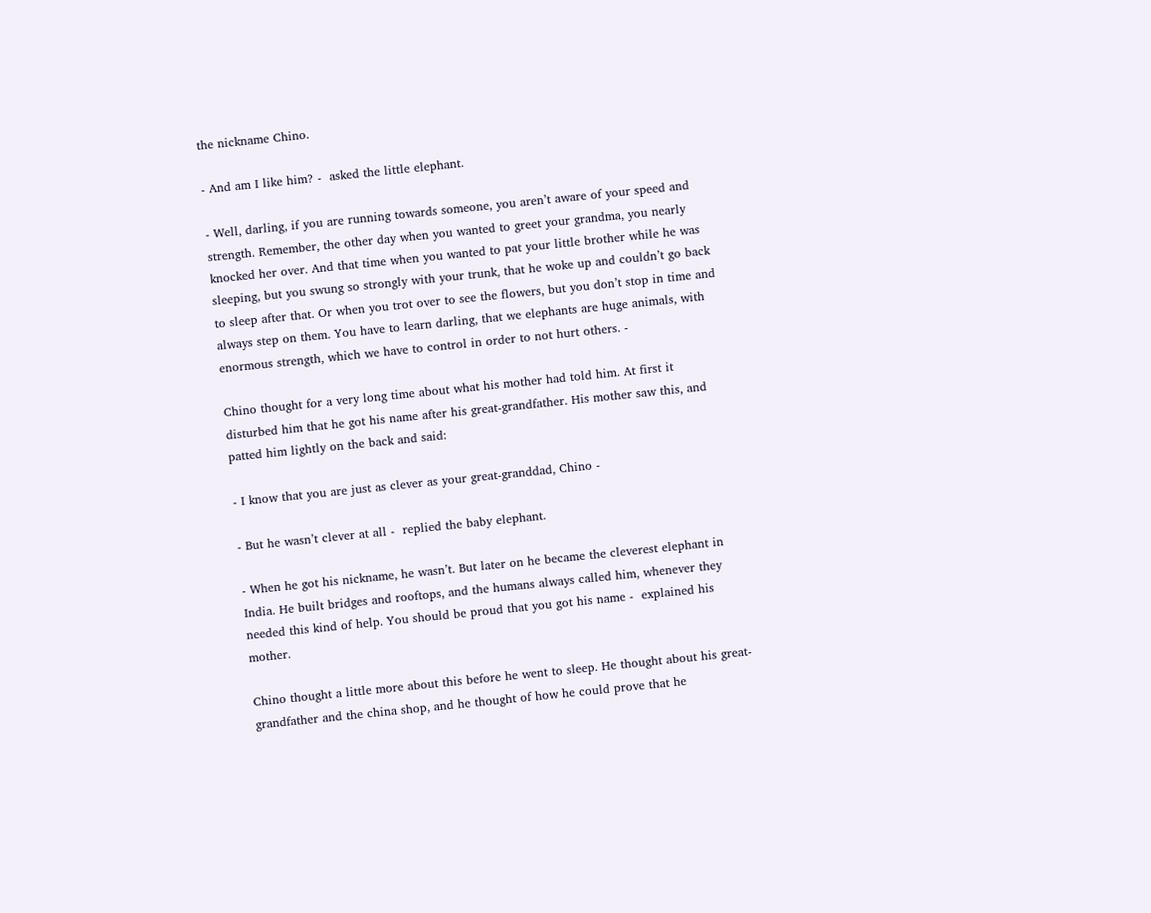the nickname Chino.

- And am I like him? -  asked the little elephant.

- Well, darling, if you are running towards someone, you aren’t aware of your speed and strength. Remember, the other day when you wanted to greet your grandma, you nearly knocked her over. And that time when you wanted to pat your little brother while he was sleeping, but you swung so strongly with your trunk, that he woke up and couldn’t go back to sleep after that. Or when you trot over to see the flowers, but you don’t stop in time and always step on them. You have to learn darling, that we elephants are huge animals, with enormous strength, which we have to control in order to not hurt others. -

Chino thought for a very long time about what his mother had told him. At first it disturbed him that he got his name after his great-grandfather. His mother saw this, and patted him lightly on the back and said:

- I know that you are just as clever as your great-granddad, Chino -

- But he wasn’t clever at all -  replied the baby elephant.

- When he got his nickname, he wasn’t. But later on he became the cleverest elephant in India. He built bridges and rooftops, and the humans always called him, whenever they needed this kind of help. You should be proud that you got his name -  explained his mother.

Chino thought a little more about this before he went to sleep. He thought about his great-grandfather and the china shop, and he thought of how he could prove that he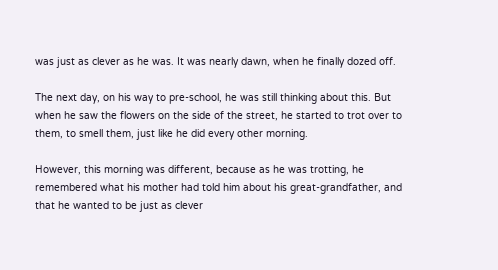was just as clever as he was. It was nearly dawn, when he finally dozed off.

The next day, on his way to pre-school, he was still thinking about this. But when he saw the flowers on the side of the street, he started to trot over to them, to smell them, just like he did every other morning.

However, this morning was different, because as he was trotting, he remembered what his mother had told him about his great-grandfather, and that he wanted to be just as clever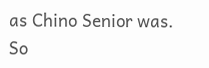as Chino Senior was. So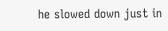he slowed down just in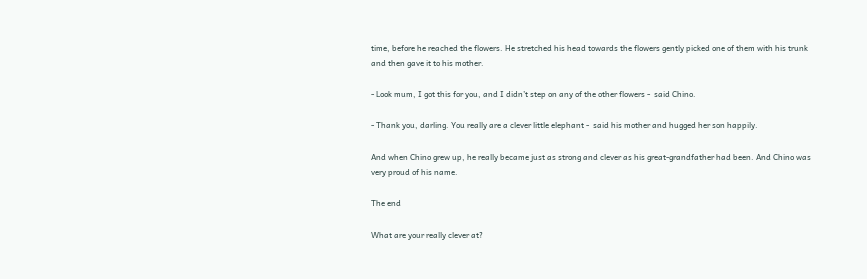time, before he reached the flowers. He stretched his head towards the flowers gently picked one of them with his trunk and then gave it to his mother.

- Look mum, I got this for you, and I didn’t step on any of the other flowers -  said Chino.

- Thank you, darling. You really are a clever little elephant -  said his mother and hugged her son happily.

And when Chino grew up, he really became just as strong and clever as his great-grandfather had been. And Chino was very proud of his name.

The end

What are your really clever at?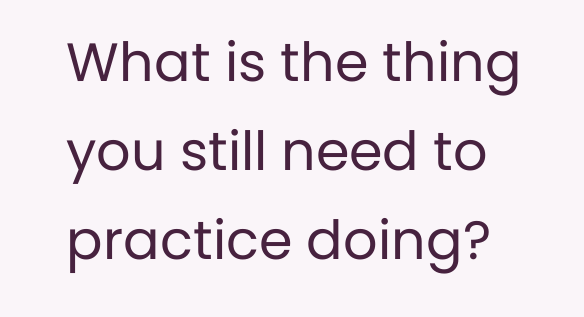What is the thing you still need to practice doing?